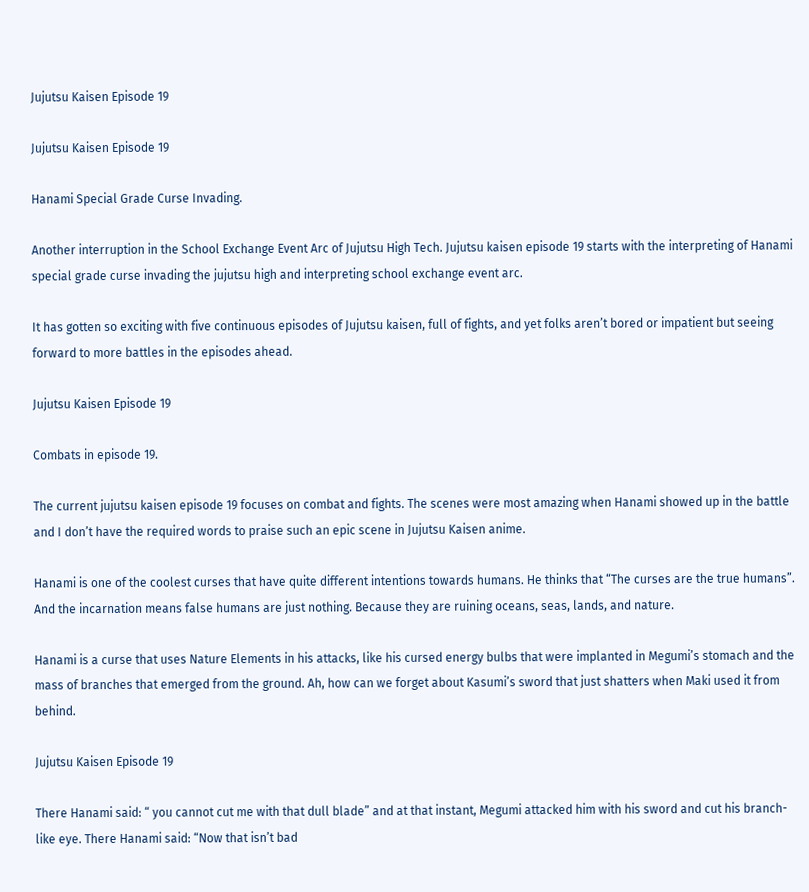Jujutsu Kaisen Episode 19

Jujutsu Kaisen Episode 19

Hanami Special Grade Curse Invading.

Another interruption in the School Exchange Event Arc of Jujutsu High Tech. Jujutsu kaisen episode 19 starts with the interpreting of Hanami special grade curse invading the jujutsu high and interpreting school exchange event arc.

It has gotten so exciting with five continuous episodes of Jujutsu kaisen, full of fights, and yet folks aren’t bored or impatient but seeing forward to more battles in the episodes ahead.

Jujutsu Kaisen Episode 19

Combats in episode 19.

The current jujutsu kaisen episode 19 focuses on combat and fights. The scenes were most amazing when Hanami showed up in the battle and I don’t have the required words to praise such an epic scene in Jujutsu Kaisen anime.

Hanami is one of the coolest curses that have quite different intentions towards humans. He thinks that “The curses are the true humans”. And the incarnation means false humans are just nothing. Because they are ruining oceans, seas, lands, and nature.

Hanami is a curse that uses Nature Elements in his attacks, like his cursed energy bulbs that were implanted in Megumi’s stomach and the mass of branches that emerged from the ground. Ah, how can we forget about Kasumi’s sword that just shatters when Maki used it from behind.

Jujutsu Kaisen Episode 19

There Hanami said: “ you cannot cut me with that dull blade” and at that instant, Megumi attacked him with his sword and cut his branch-like eye. There Hanami said: “Now that isn’t bad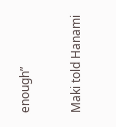enough”

Maki told Hanami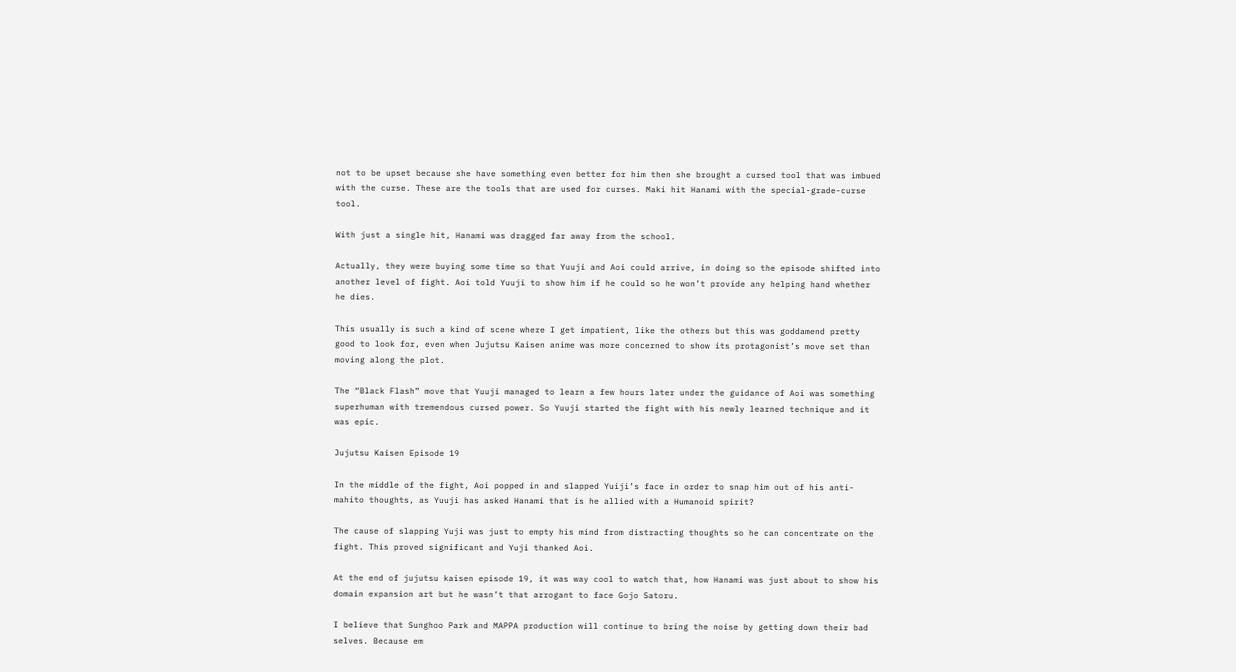not to be upset because she have something even better for him then she brought a cursed tool that was imbued with the curse. These are the tools that are used for curses. Maki hit Hanami with the special-grade-curse tool.

With just a single hit, Hanami was dragged far away from the school.

Actually, they were buying some time so that Yuuji and Aoi could arrive, in doing so the episode shifted into another level of fight. Aoi told Yuuji to show him if he could so he won’t provide any helping hand whether he dies.

This usually is such a kind of scene where I get impatient, like the others but this was goddamend pretty good to look for, even when Jujutsu Kaisen anime was more concerned to show its protagonist’s move set than moving along the plot.

The “Black Flash” move that Yuuji managed to learn a few hours later under the guidance of Aoi was something superhuman with tremendous cursed power. So Yuuji started the fight with his newly learned technique and it was epic.

Jujutsu Kaisen Episode 19

In the middle of the fight, Aoi popped in and slapped Yuiji’s face in order to snap him out of his anti-mahito thoughts, as Yuuji has asked Hanami that is he allied with a Humanoid spirit?

The cause of slapping Yuji was just to empty his mind from distracting thoughts so he can concentrate on the fight. This proved significant and Yuji thanked Aoi.

At the end of jujutsu kaisen episode 19, it was way cool to watch that, how Hanami was just about to show his domain expansion art but he wasn’t that arrogant to face Gojo Satoru.

I believe that Sunghoo Park and MAPPA production will continue to bring the noise by getting down their bad selves. Because em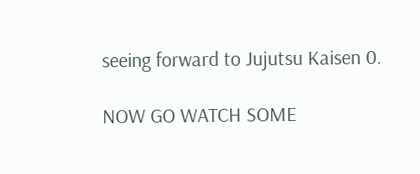seeing forward to Jujutsu Kaisen 0.

NOW GO WATCH SOME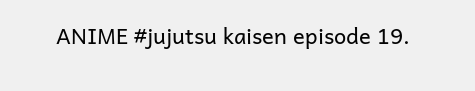ANIME #jujutsu kaisen episode 19.